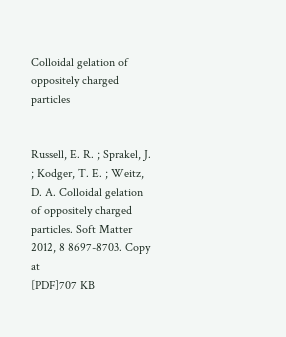Colloidal gelation of oppositely charged particles


Russell, E. R. ; Sprakel, J. ; Kodger, T. E. ; Weitz, D. A. Colloidal gelation of oppositely charged particles. Soft Matter 2012, 8 8697-8703. Copy at
[PDF]707 KB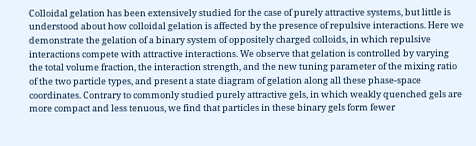Colloidal gelation has been extensively studied for the case of purely attractive systems, but little is understood about how colloidal gelation is affected by the presence of repulsive interactions. Here we demonstrate the gelation of a binary system of oppositely charged colloids, in which repulsive interactions compete with attractive interactions. We observe that gelation is controlled by varying the total volume fraction, the interaction strength, and the new tuning parameter of the mixing ratio of the two particle types, and present a state diagram of gelation along all these phase-space coordinates. Contrary to commonly studied purely attractive gels, in which weakly quenched gels are more compact and less tenuous, we find that particles in these binary gels form fewer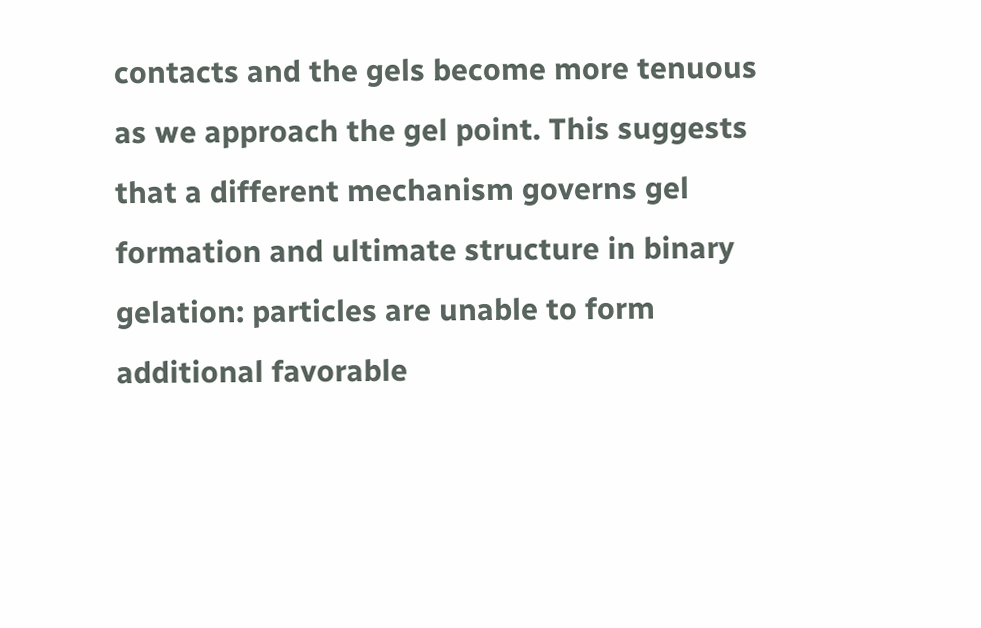contacts and the gels become more tenuous as we approach the gel point. This suggests that a different mechanism governs gel formation and ultimate structure in binary gelation: particles are unable to form additional favorable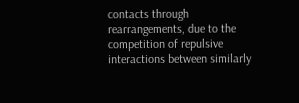contacts through rearrangements, due to the competition of repulsive interactions between similarly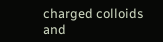charged colloids and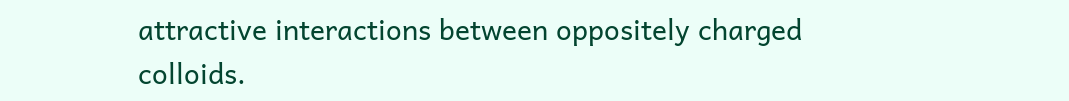attractive interactions between oppositely charged colloids.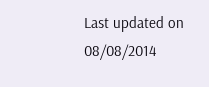Last updated on 08/08/2014